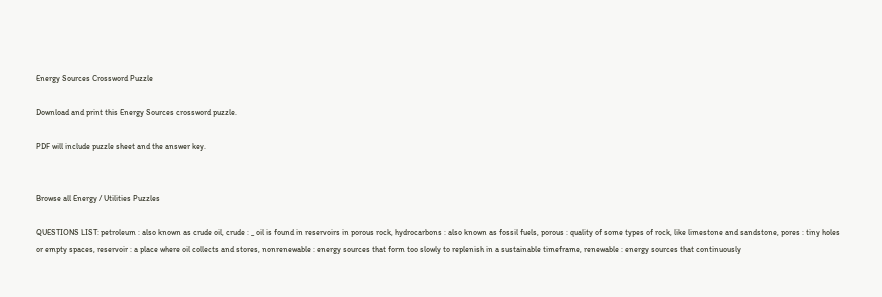Energy Sources Crossword Puzzle

Download and print this Energy Sources crossword puzzle.

PDF will include puzzle sheet and the answer key.


Browse all Energy / Utilities Puzzles

QUESTIONS LIST: petroleum : also known as crude oil, crude : _ oil is found in reservoirs in porous rock, hydrocarbons : also known as fossil fuels, porous : quality of some types of rock, like limestone and sandstone, pores : tiny holes or empty spaces, reservoir : a place where oil collects and stores, nonrenewable : energy sources that form too slowly to replenish in a sustainable timeframe, renewable : energy sources that continuously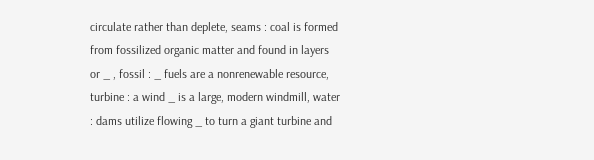circulate rather than deplete, seams : coal is formed from fossilized organic matter and found in layers or _ , fossil : _ fuels are a nonrenewable resource, turbine : a wind _ is a large, modern windmill, water : dams utilize flowing _ to turn a giant turbine and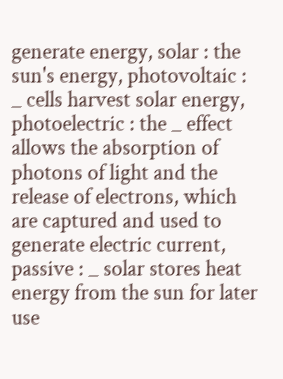generate energy, solar : the sun's energy, photovoltaic : _ cells harvest solar energy, photoelectric : the _ effect allows the absorption of photons of light and the release of electrons, which are captured and used to generate electric current, passive : _ solar stores heat energy from the sun for later use